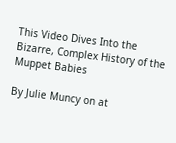This Video Dives Into the Bizarre, Complex History of the Muppet Babies

By Julie Muncy on at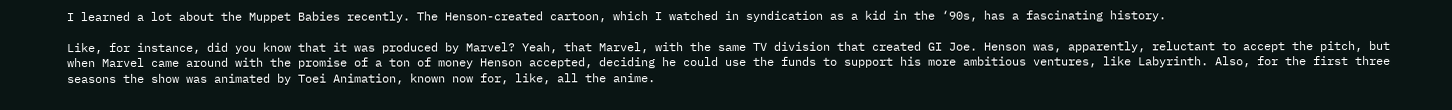I learned a lot about the Muppet Babies recently. The Henson-created cartoon, which I watched in syndication as a kid in the ‘90s, has a fascinating history.

Like, for instance, did you know that it was produced by Marvel? Yeah, that Marvel, with the same TV division that created GI Joe. Henson was, apparently, reluctant to accept the pitch, but when Marvel came around with the promise of a ton of money Henson accepted, deciding he could use the funds to support his more ambitious ventures, like Labyrinth. Also, for the first three seasons the show was animated by Toei Animation, known now for, like, all the anime.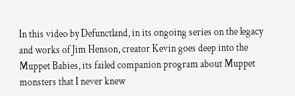In this video by Defunctland, in its ongoing series on the legacy and works of Jim Henson, creator Kevin goes deep into the Muppet Babies, its failed companion program about Muppet monsters that I never knew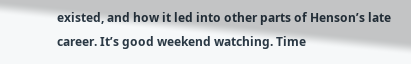existed, and how it led into other parts of Henson’s late career. It’s good weekend watching. Time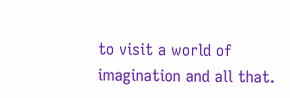to visit a world of imagination and all that.